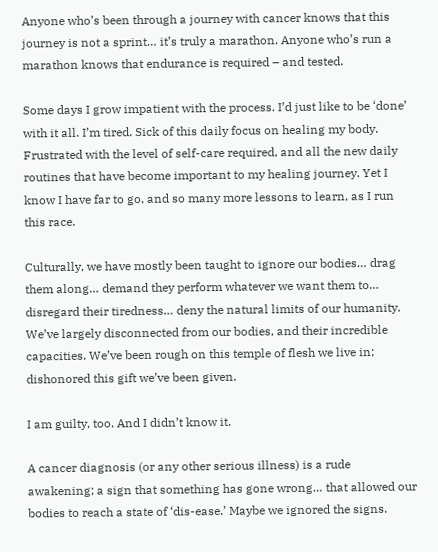Anyone who’s been through a journey with cancer knows that this journey is not a sprint… it’s truly a marathon. Anyone who’s run a marathon knows that endurance is required – and tested.

Some days I grow impatient with the process. I’d just like to be ‘done’ with it all. I’m tired. Sick of this daily focus on healing my body. Frustrated with the level of self-care required, and all the new daily routines that have become important to my healing journey. Yet I know I have far to go, and so many more lessons to learn, as I run this race.

Culturally, we have mostly been taught to ignore our bodies… drag them along… demand they perform whatever we want them to… disregard their tiredness… deny the natural limits of our humanity. We’ve largely disconnected from our bodies, and their incredible capacities. We’ve been rough on this temple of flesh we live in; dishonored this gift we’ve been given.

I am guilty, too. And I didn’t know it.

A cancer diagnosis (or any other serious illness) is a rude awakening; a sign that something has gone wrong… that allowed our bodies to reach a state of ‘dis-ease.’ Maybe we ignored the signs.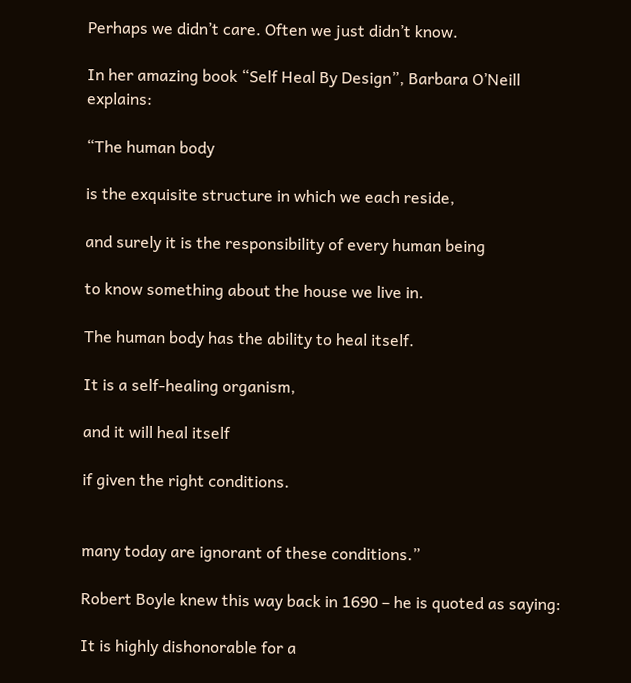Perhaps we didn’t care. Often we just didn’t know.

In her amazing book “Self Heal By Design”, Barbara O’Neill explains:

“The human body

is the exquisite structure in which we each reside,

and surely it is the responsibility of every human being

to know something about the house we live in.

The human body has the ability to heal itself.

It is a self-healing organism,

and it will heal itself

if given the right conditions.


many today are ignorant of these conditions.”

Robert Boyle knew this way back in 1690 – he is quoted as saying:

It is highly dishonorable for a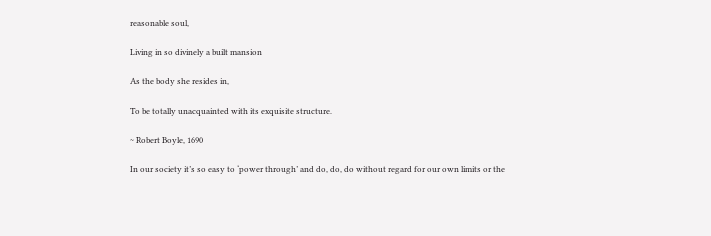reasonable soul,

Living in so divinely a built mansion

As the body she resides in,

To be totally unacquainted with its exquisite structure.

~ Robert Boyle, 1690

In our society it’s so easy to ‘power through’ and do, do, do without regard for our own limits or the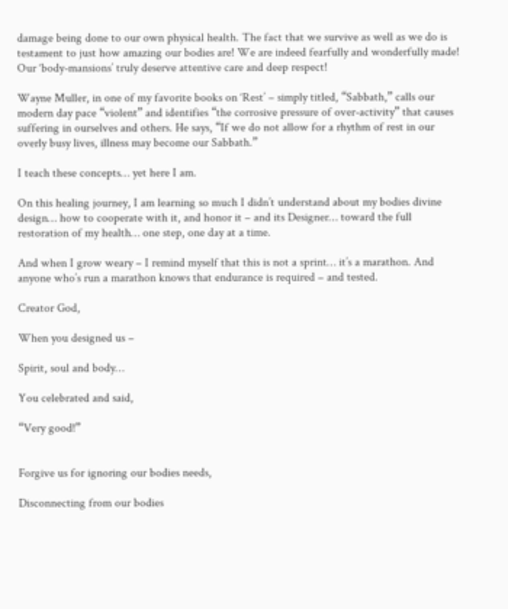damage being done to our own physical health. The fact that we survive as well as we do is testament to just how amazing our bodies are! We are indeed fearfully and wonderfully made! Our ‘body-mansions’ truly deserve attentive care and deep respect!

Wayne Muller, in one of my favorite books on ‘Rest’ – simply titled, “Sabbath,” calls our modern day pace “violent” and identifies “the corrosive pressure of over-activity” that causes suffering in ourselves and others. He says, “If we do not allow for a rhythm of rest in our overly busy lives, illness may become our Sabbath.”

I teach these concepts… yet here I am.

On this healing journey, I am learning so much I didn’t understand about my bodies divine design… how to cooperate with it, and honor it – and its Designer… toward the full restoration of my health… one step, one day at a time.

And when I grow weary – I remind myself that this is not a sprint… it’s a marathon. And anyone who’s run a marathon knows that endurance is required – and tested.

Creator God,

When you designed us –

Spirit, soul and body…

You celebrated and said,

“Very good!”


Forgive us for ignoring our bodies needs,

Disconnecting from our bodies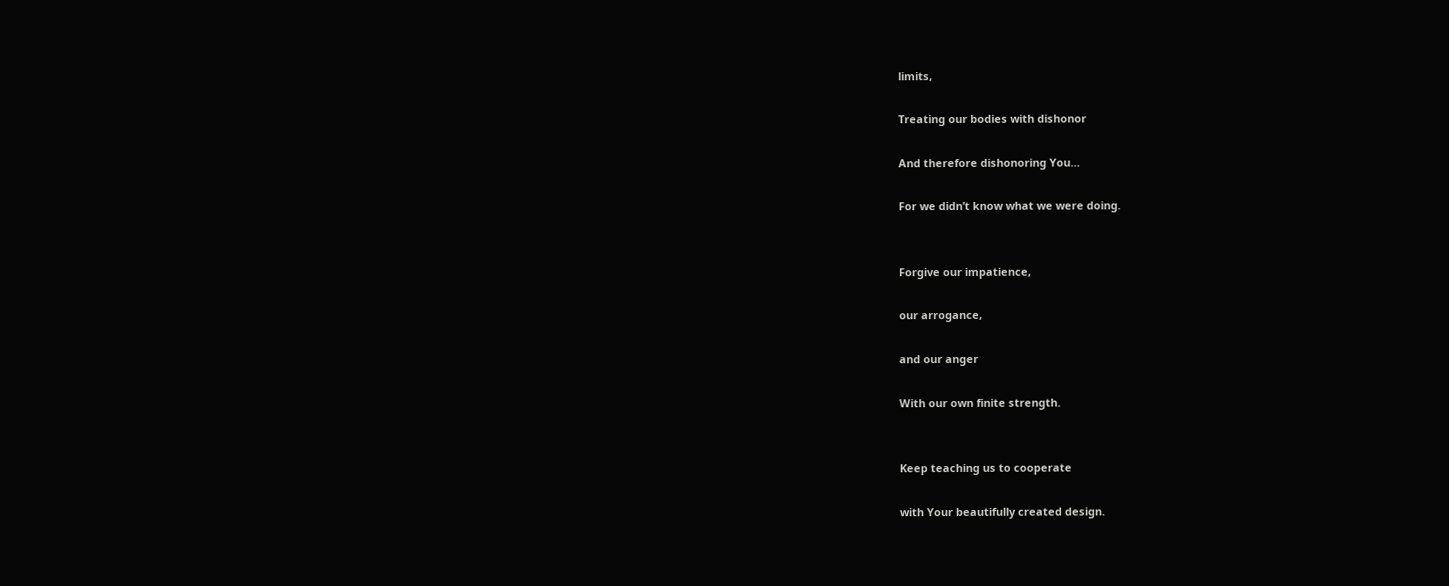limits,

Treating our bodies with dishonor

And therefore dishonoring You…

For we didn’t know what we were doing.


Forgive our impatience,

our arrogance,

and our anger

With our own finite strength.


Keep teaching us to cooperate

with Your beautifully created design.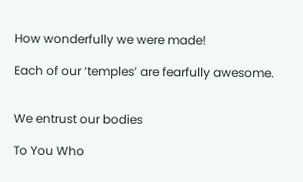How wonderfully we were made!

Each of our ‘temples’ are fearfully awesome.


We entrust our bodies

To You Who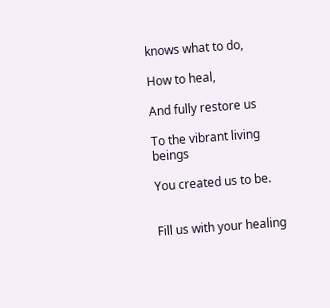knows what to do,

How to heal,

And fully restore us

To the vibrant living beings

You created us to be.


Fill us with your healing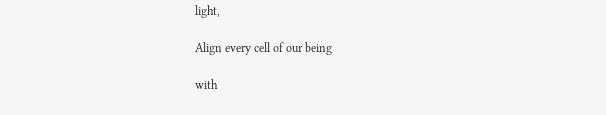light,

Align every cell of our being

with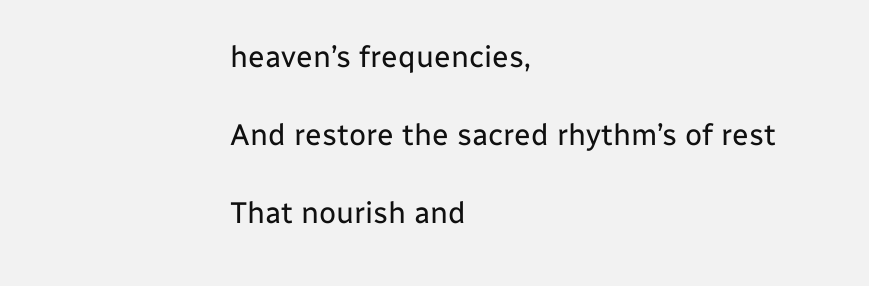heaven’s frequencies,

And restore the sacred rhythm’s of rest

That nourish and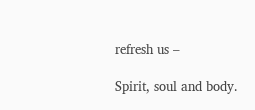refresh us –

Spirit, soul and body.